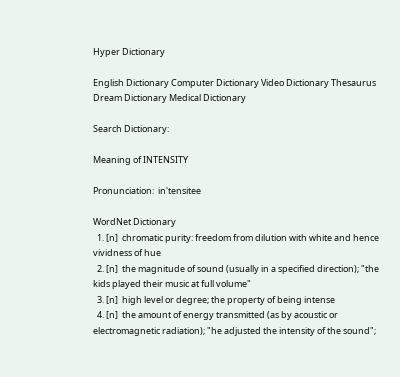Hyper Dictionary

English Dictionary Computer Dictionary Video Dictionary Thesaurus Dream Dictionary Medical Dictionary

Search Dictionary:

Meaning of INTENSITY

Pronunciation:  in'tensitee

WordNet Dictionary
  1. [n]  chromatic purity: freedom from dilution with white and hence vividness of hue
  2. [n]  the magnitude of sound (usually in a specified direction); "the kids played their music at full volume"
  3. [n]  high level or degree; the property of being intense
  4. [n]  the amount of energy transmitted (as by acoustic or electromagnetic radiation); "he adjusted the intensity of the sound";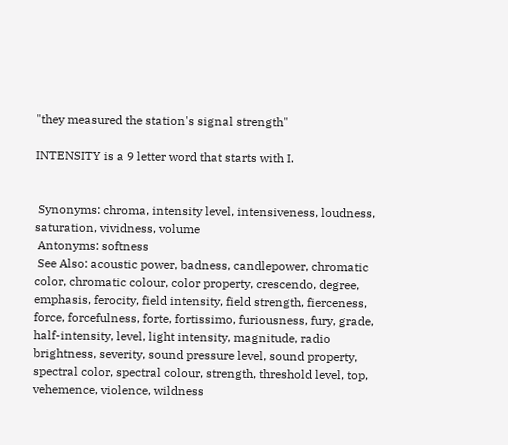"they measured the station's signal strength"

INTENSITY is a 9 letter word that starts with I.


 Synonyms: chroma, intensity level, intensiveness, loudness, saturation, vividness, volume
 Antonyms: softness
 See Also: acoustic power, badness, candlepower, chromatic color, chromatic colour, color property, crescendo, degree, emphasis, ferocity, field intensity, field strength, fierceness, force, forcefulness, forte, fortissimo, furiousness, fury, grade, half-intensity, level, light intensity, magnitude, radio brightness, severity, sound pressure level, sound property, spectral color, spectral colour, strength, threshold level, top, vehemence, violence, wildness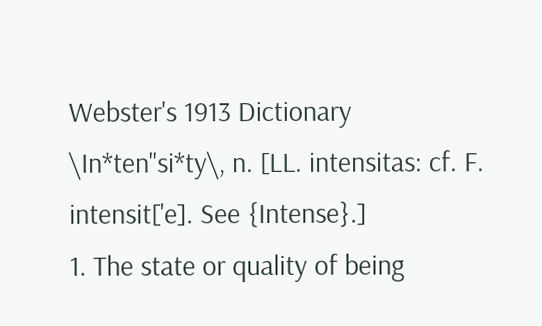Webster's 1913 Dictionary
\In*ten"si*ty\, n. [LL. intensitas: cf. F.
intensit['e]. See {Intense}.]
1. The state or quality of being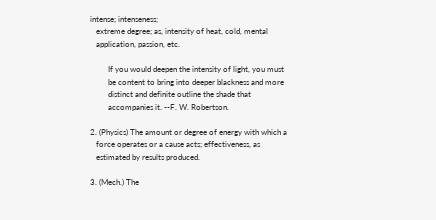intense; intenseness;
   extreme degree; as, intensity of heat, cold, mental
   application, passion, etc.

         If you would deepen the intensity of light, you must
         be content to bring into deeper blackness and more
         distinct and definite outline the shade that
         accompanies it. --F. W. Robertson.

2. (Physics) The amount or degree of energy with which a
   force operates or a cause acts; effectiveness, as
   estimated by results produced.

3. (Mech.) The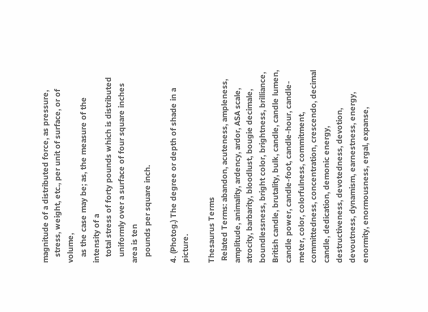magnitude of a distributed force, as pressure,
   stress, weight, etc., per unit of surface, or of volume,
   as the case may be; as, the measure of the intensity of a
   total stress of forty pounds which is distributed
   uniformly over a surface of four square inches area is ten
   pounds per square inch.

4. (Photog.) The degree or depth of shade in a picture.

Thesaurus Terms
 Related Terms: abandon, acuteness, ampleness, amplitude, animality, ardency, ardor, ASA scale, atrocity, barbarity, bloodlust, bougie decimale, boundlessness, bright color, brightness, brilliance, British candle, brutality, bulk, candle, candle lumen, candle power, candle-foot, candle-hour, candle-meter, color, colorfulness, commitment, committedness, concentration, crescendo, decimal candle, dedication, demonic energy, destructiveness, devotedness, devotion, devoutness, dynamism, earnestness, energy, enormity, enormousness, ergal, expanse,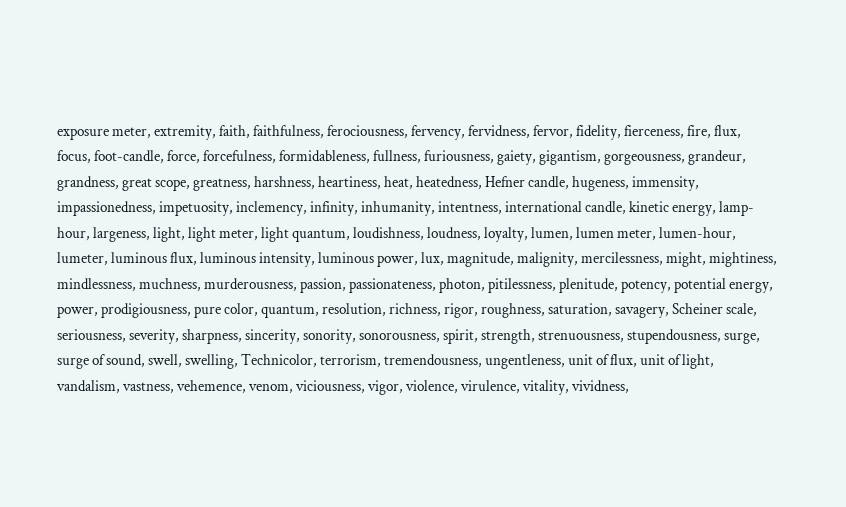exposure meter, extremity, faith, faithfulness, ferociousness, fervency, fervidness, fervor, fidelity, fierceness, fire, flux, focus, foot-candle, force, forcefulness, formidableness, fullness, furiousness, gaiety, gigantism, gorgeousness, grandeur, grandness, great scope, greatness, harshness, heartiness, heat, heatedness, Hefner candle, hugeness, immensity, impassionedness, impetuosity, inclemency, infinity, inhumanity, intentness, international candle, kinetic energy, lamp-hour, largeness, light, light meter, light quantum, loudishness, loudness, loyalty, lumen, lumen meter, lumen-hour, lumeter, luminous flux, luminous intensity, luminous power, lux, magnitude, malignity, mercilessness, might, mightiness, mindlessness, muchness, murderousness, passion, passionateness, photon, pitilessness, plenitude, potency, potential energy, power, prodigiousness, pure color, quantum, resolution, richness, rigor, roughness, saturation, savagery, Scheiner scale, seriousness, severity, sharpness, sincerity, sonority, sonorousness, spirit, strength, strenuousness, stupendousness, surge, surge of sound, swell, swelling, Technicolor, terrorism, tremendousness, ungentleness, unit of flux, unit of light, vandalism, vastness, vehemence, venom, viciousness, vigor, violence, virulence, vitality, vividness,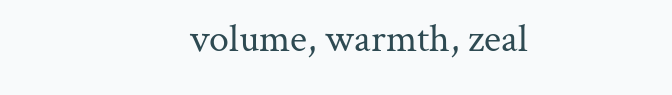volume, warmth, zeal